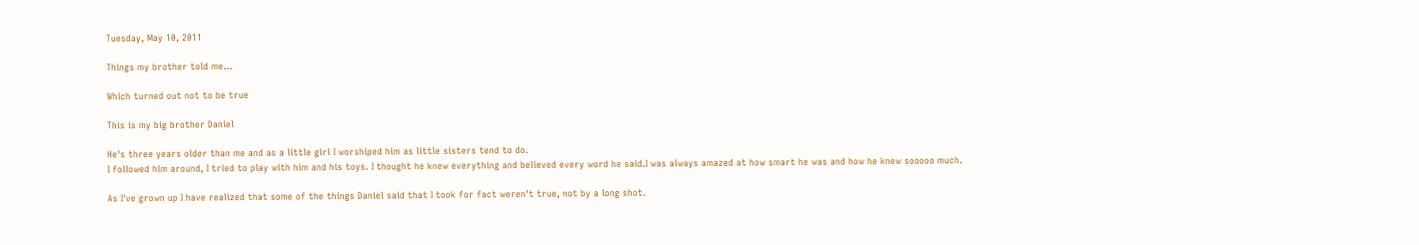Tuesday, May 10, 2011

Things my brother told me...

Which turned out not to be true

This is my big brother Daniel

He's three years older than me and as a little girl I worshiped him as little sisters tend to do.
I followed him around, I tried to play with him and his toys. I thought he knew everything and believed every word he said.I was always amazed at how smart he was and how he knew sooooo much.

As I've grown up I have realized that some of the things Daniel said that I took for fact weren't true, not by a long shot.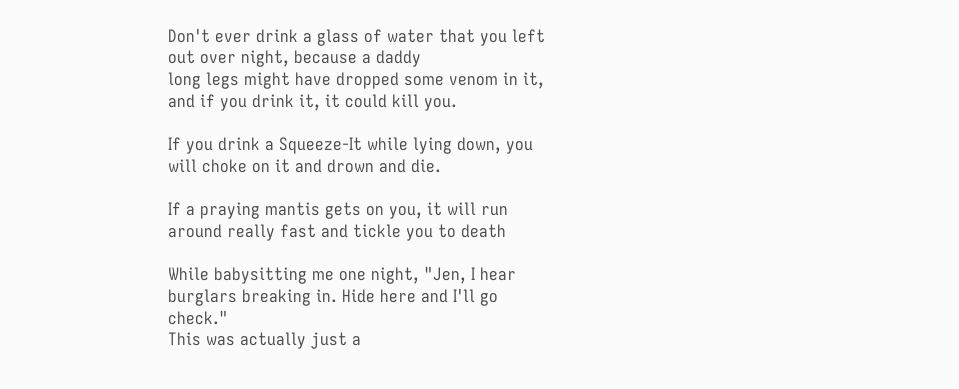Don't ever drink a glass of water that you left out over night, because a daddy
long legs might have dropped some venom in it, and if you drink it, it could kill you.

If you drink a Squeeze-It while lying down, you will choke on it and drown and die.

If a praying mantis gets on you, it will run around really fast and tickle you to death

While babysitting me one night, "Jen, I hear burglars breaking in. Hide here and I'll go check."
This was actually just a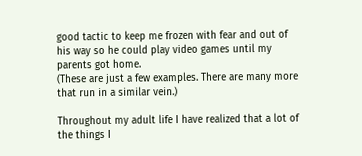good tactic to keep me frozen with fear and out of his way so he could play video games until my parents got home.
(These are just a few examples. There are many more that run in a similar vein.)

Throughout my adult life I have realized that a lot of the things I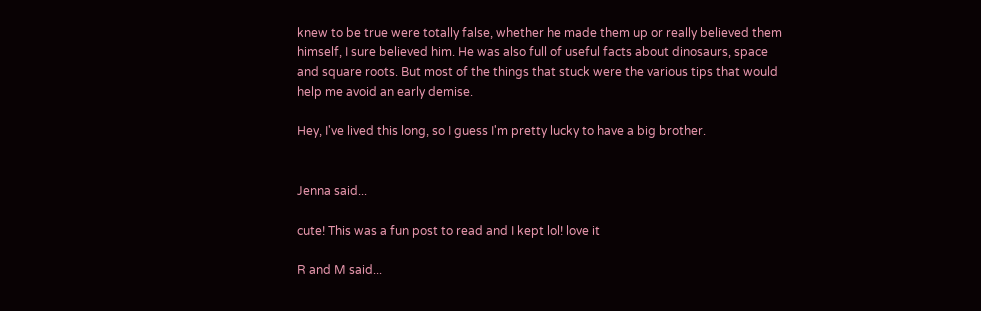knew to be true were totally false, whether he made them up or really believed them himself, I sure believed him. He was also full of useful facts about dinosaurs, space and square roots. But most of the things that stuck were the various tips that would help me avoid an early demise.

Hey, I've lived this long, so I guess I'm pretty lucky to have a big brother.


Jenna said...

cute! This was a fun post to read and I kept lol! love it

R and M said...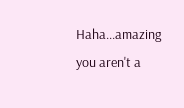Haha...amazing you aren't a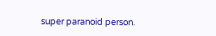super paranoid person.